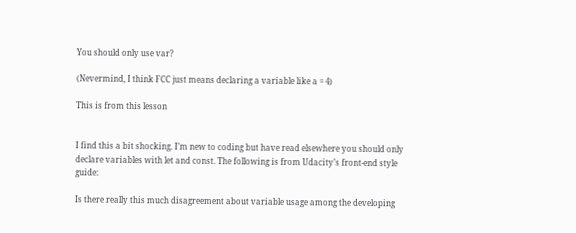You should only use var?

(Nevermind, I think FCC just means declaring a variable like a = 4)

This is from this lesson


I find this a bit shocking. I’m new to coding but have read elsewhere you should only declare variables with let and const. The following is from Udacity’s front-end style guide:

Is there really this much disagreement about variable usage among the developing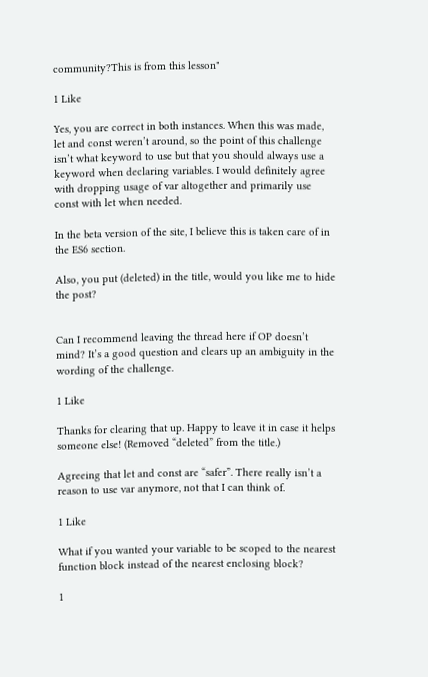community?This is from this lesson"

1 Like

Yes, you are correct in both instances. When this was made, let and const weren’t around, so the point of this challenge isn’t what keyword to use but that you should always use a keyword when declaring variables. I would definitely agree with dropping usage of var altogether and primarily use const with let when needed.

In the beta version of the site, I believe this is taken care of in the ES6 section.

Also, you put (deleted) in the title, would you like me to hide the post?


Can I recommend leaving the thread here if OP doesn’t mind? It’s a good question and clears up an ambiguity in the wording of the challenge.

1 Like

Thanks for clearing that up. Happy to leave it in case it helps someone else! (Removed “deleted” from the title.)

Agreeing that let and const are “safer”. There really isn’t a reason to use var anymore, not that I can think of.

1 Like

What if you wanted your variable to be scoped to the nearest function block instead of the nearest enclosing block?

1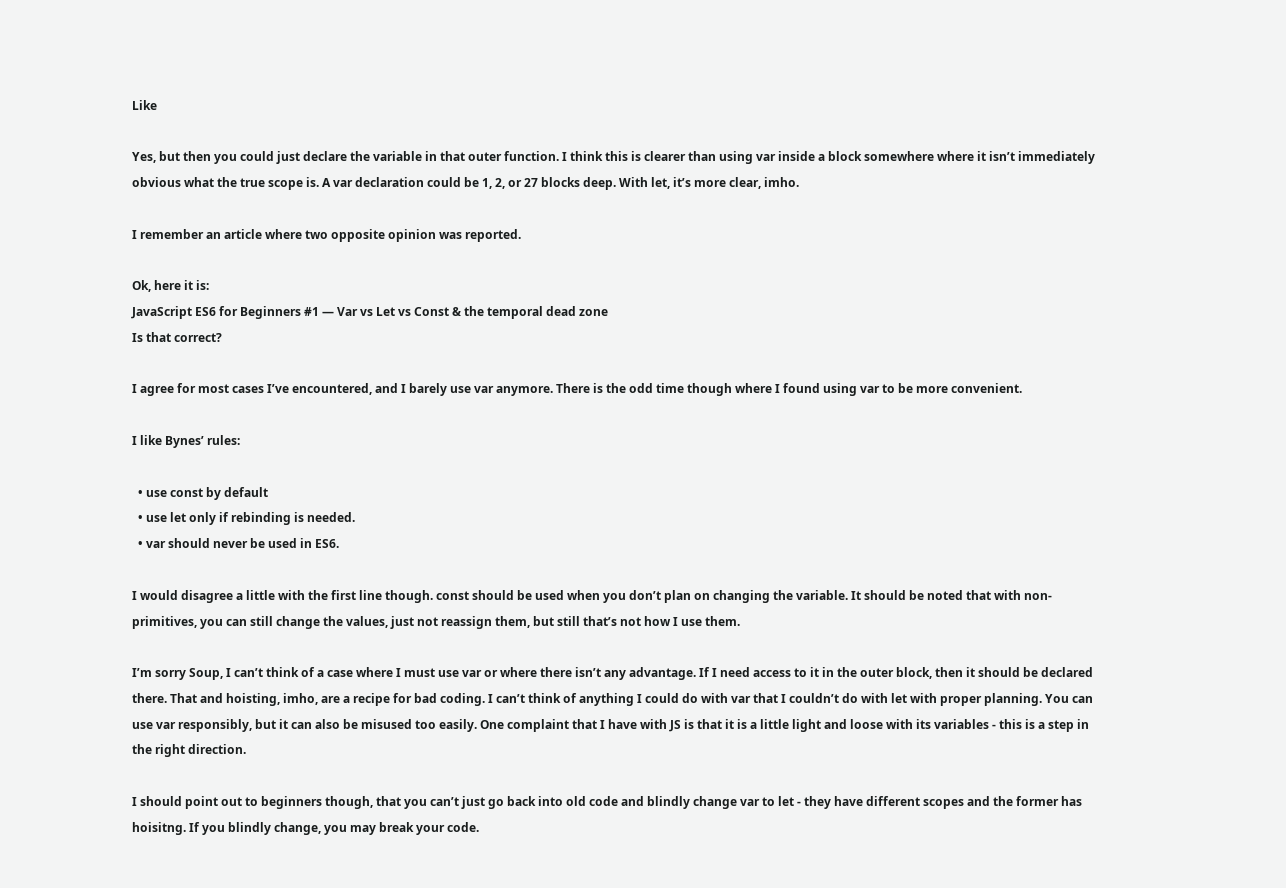Like

Yes, but then you could just declare the variable in that outer function. I think this is clearer than using var inside a block somewhere where it isn’t immediately obvious what the true scope is. A var declaration could be 1, 2, or 27 blocks deep. With let, it’s more clear, imho.

I remember an article where two opposite opinion was reported.

Ok, here it is:
JavaScript ES6 for Beginners #1 — Var vs Let vs Const & the temporal dead zone
Is that correct?

I agree for most cases I’ve encountered, and I barely use var anymore. There is the odd time though where I found using var to be more convenient.

I like Bynes’ rules:

  • use const by default
  • use let only if rebinding is needed.
  • var should never be used in ES6.

I would disagree a little with the first line though. const should be used when you don’t plan on changing the variable. It should be noted that with non-primitives, you can still change the values, just not reassign them, but still that’s not how I use them.

I’m sorry Soup, I can’t think of a case where I must use var or where there isn’t any advantage. If I need access to it in the outer block, then it should be declared there. That and hoisting, imho, are a recipe for bad coding. I can’t think of anything I could do with var that I couldn’t do with let with proper planning. You can use var responsibly, but it can also be misused too easily. One complaint that I have with JS is that it is a little light and loose with its variables - this is a step in the right direction.

I should point out to beginners though, that you can’t just go back into old code and blindly change var to let - they have different scopes and the former has hoisitng. If you blindly change, you may break your code.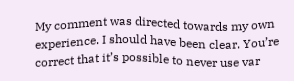My comment was directed towards my own experience. I should have been clear. You’re correct that it’s possible to never use var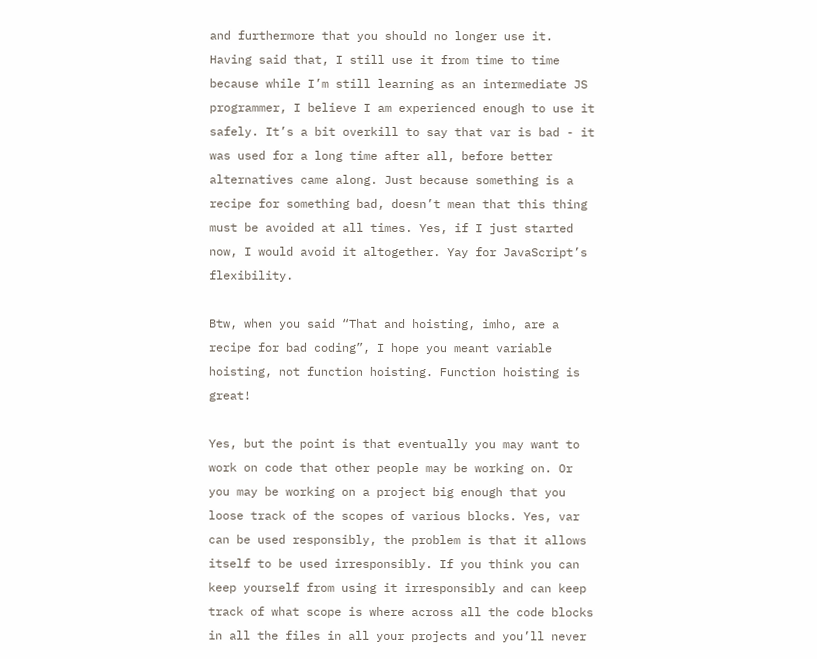and furthermore that you should no longer use it. Having said that, I still use it from time to time because while I’m still learning as an intermediate JS programmer, I believe I am experienced enough to use it safely. It’s a bit overkill to say that var is bad - it was used for a long time after all, before better alternatives came along. Just because something is a recipe for something bad, doesn’t mean that this thing must be avoided at all times. Yes, if I just started now, I would avoid it altogether. Yay for JavaScript’s flexibility.

Btw, when you said “That and hoisting, imho, are a recipe for bad coding”, I hope you meant variable hoisting, not function hoisting. Function hoisting is great!

Yes, but the point is that eventually you may want to work on code that other people may be working on. Or you may be working on a project big enough that you loose track of the scopes of various blocks. Yes, var can be used responsibly, the problem is that it allows itself to be used irresponsibly. If you think you can keep yourself from using it irresponsibly and can keep track of what scope is where across all the code blocks in all the files in all your projects and you’ll never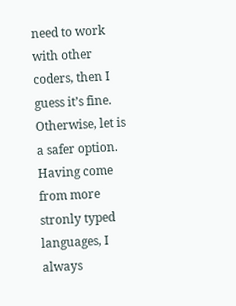need to work with other coders, then I guess it’s fine. Otherwise, let is a safer option. Having come from more stronly typed languages, I always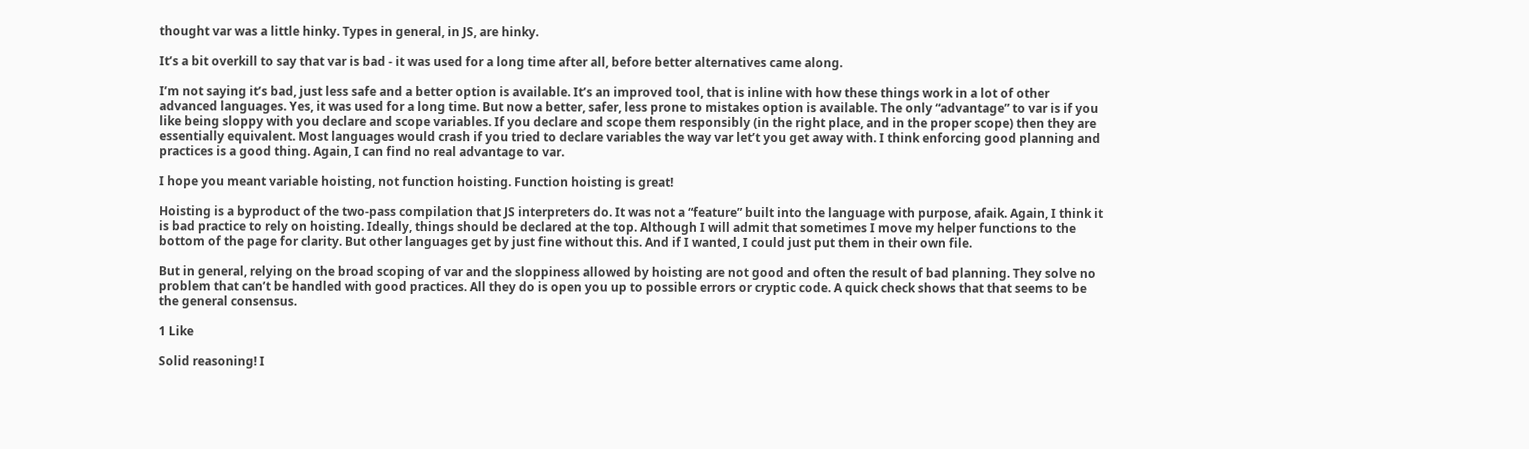thought var was a little hinky. Types in general, in JS, are hinky.

It’s a bit overkill to say that var is bad - it was used for a long time after all, before better alternatives came along.

I’m not saying it’s bad, just less safe and a better option is available. It’s an improved tool, that is inline with how these things work in a lot of other advanced languages. Yes, it was used for a long time. But now a better, safer, less prone to mistakes option is available. The only “advantage” to var is if you like being sloppy with you declare and scope variables. If you declare and scope them responsibly (in the right place, and in the proper scope) then they are essentially equivalent. Most languages would crash if you tried to declare variables the way var let’t you get away with. I think enforcing good planning and practices is a good thing. Again, I can find no real advantage to var.

I hope you meant variable hoisting, not function hoisting. Function hoisting is great!

Hoisting is a byproduct of the two-pass compilation that JS interpreters do. It was not a “feature” built into the language with purpose, afaik. Again, I think it is bad practice to rely on hoisting. Ideally, things should be declared at the top. Although I will admit that sometimes I move my helper functions to the bottom of the page for clarity. But other languages get by just fine without this. And if I wanted, I could just put them in their own file.

But in general, relying on the broad scoping of var and the sloppiness allowed by hoisting are not good and often the result of bad planning. They solve no problem that can’t be handled with good practices. All they do is open you up to possible errors or cryptic code. A quick check shows that that seems to be the general consensus.

1 Like

Solid reasoning! I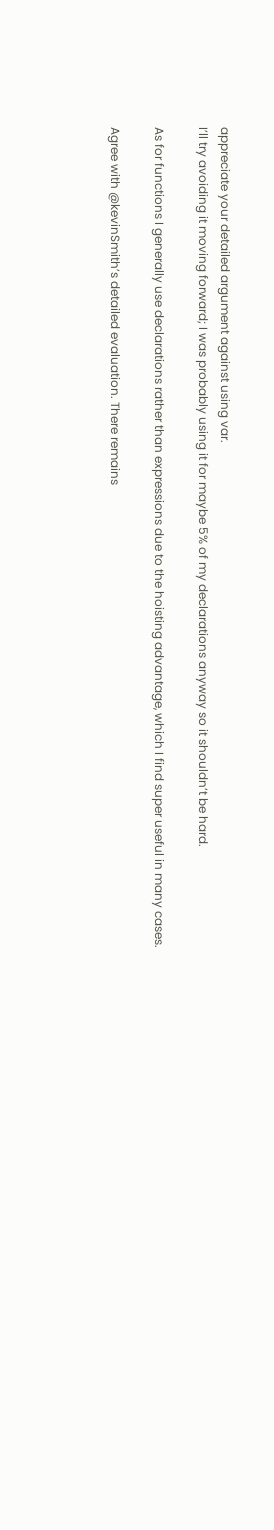appreciate your detailed argument against using var.
I’ll try avoiding it moving forward; I was probably using it for maybe 5% of my declarations anyway so it shouldn’t be hard.

As for functions I generally use declarations rather than expressions due to the hoisting advantage, which I find super useful in many cases.

Agree with @kevinSmith’s detailed evaluation. There remains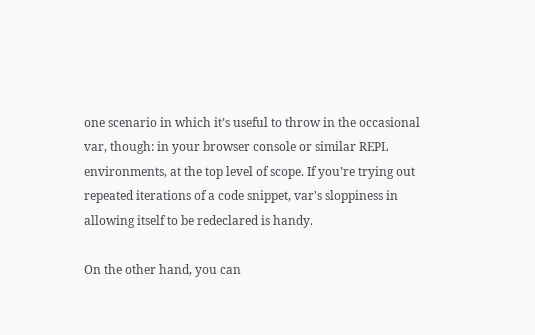one scenario in which it’s useful to throw in the occasional var, though: in your browser console or similar REPL environments, at the top level of scope. If you’re trying out repeated iterations of a code snippet, var's sloppiness in allowing itself to be redeclared is handy.

On the other hand, you can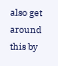also get around this by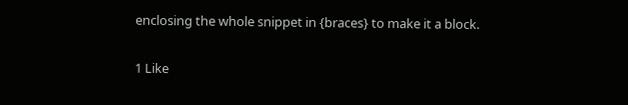enclosing the whole snippet in {braces} to make it a block.

1 Like